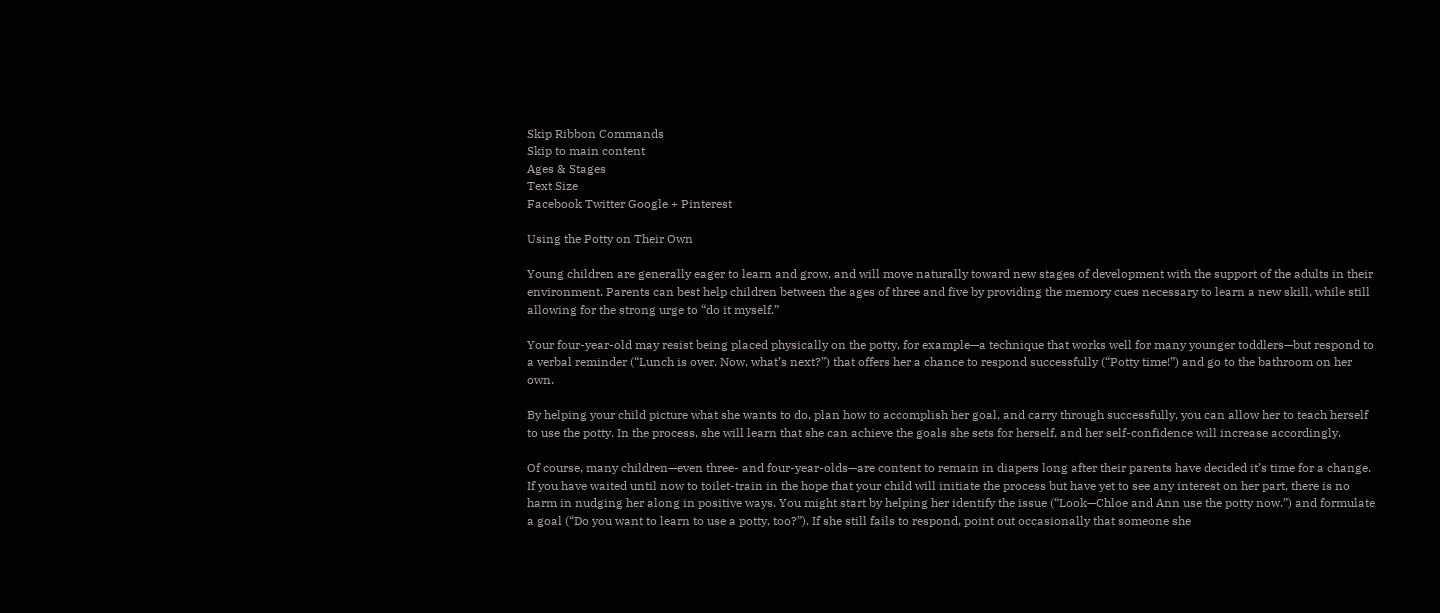Skip Ribbon Commands
Skip to main content
Ages & Stages
Text Size
Facebook Twitter Google + Pinterest

Using the Potty on Their Own

Young children are generally eager to learn and grow, and will move naturally toward new stages of development with the support of the adults in their environment. Parents can best help children between the ages of three and five by providing the memory cues necessary to learn a new skill, while still allowing for the strong urge to “do it myself.”

Your four-year-old may resist being placed physically on the potty, for example—a technique that works well for many younger toddlers—but respond to a verbal reminder (“Lunch is over. Now, what’s next?”) that offers her a chance to respond successfully (“Potty time!”) and go to the bathroom on her own.

By helping your child picture what she wants to do, plan how to accomplish her goal, and carry through successfully, you can allow her to teach herself to use the potty. In the process, she will learn that she can achieve the goals she sets for herself, and her self-confidence will increase accordingly.

Of course, many children—even three- and four-year-olds—are content to remain in diapers long after their parents have decided it’s time for a change. If you have waited until now to toilet-train in the hope that your child will initiate the process but have yet to see any interest on her part, there is no harm in nudging her along in positive ways. You might start by helping her identify the issue (“Look—Chloe and Ann use the potty now.”) and formulate a goal (“Do you want to learn to use a potty, too?”). If she still fails to respond, point out occasionally that someone she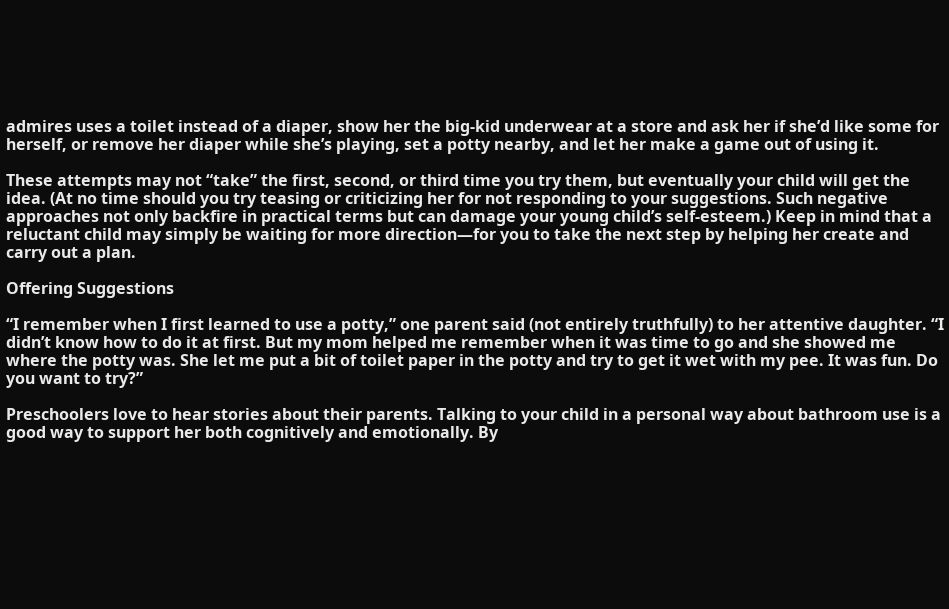admires uses a toilet instead of a diaper, show her the big-kid underwear at a store and ask her if she’d like some for herself, or remove her diaper while she’s playing, set a potty nearby, and let her make a game out of using it.

These attempts may not “take” the first, second, or third time you try them, but eventually your child will get the idea. (At no time should you try teasing or criticizing her for not responding to your suggestions. Such negative approaches not only backfire in practical terms but can damage your young child’s self-esteem.) Keep in mind that a reluctant child may simply be waiting for more direction—for you to take the next step by helping her create and carry out a plan.

Offering Suggestions

“I remember when I first learned to use a potty,” one parent said (not entirely truthfully) to her attentive daughter. “I didn’t know how to do it at first. But my mom helped me remember when it was time to go and she showed me where the potty was. She let me put a bit of toilet paper in the potty and try to get it wet with my pee. It was fun. Do you want to try?”

Preschoolers love to hear stories about their parents. Talking to your child in a personal way about bathroom use is a good way to support her both cognitively and emotionally. By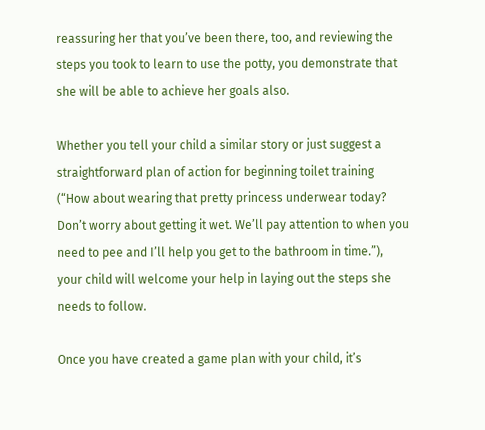reassuring her that you’ve been there, too, and reviewing the steps you took to learn to use the potty, you demonstrate that she will be able to achieve her goals also.

Whether you tell your child a similar story or just suggest a straightforward plan of action for beginning toilet training (“How about wearing that pretty princess underwear today? Don’t worry about getting it wet. We’ll pay attention to when you need to pee and I’ll help you get to the bathroom in time.”), your child will welcome your help in laying out the steps she needs to follow.

Once you have created a game plan with your child, it’s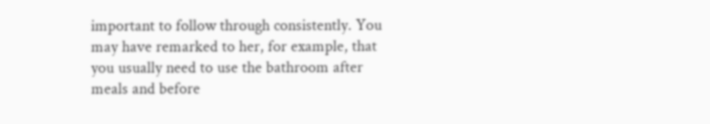important to follow through consistently. You may have remarked to her, for example, that you usually need to use the bathroom after meals and before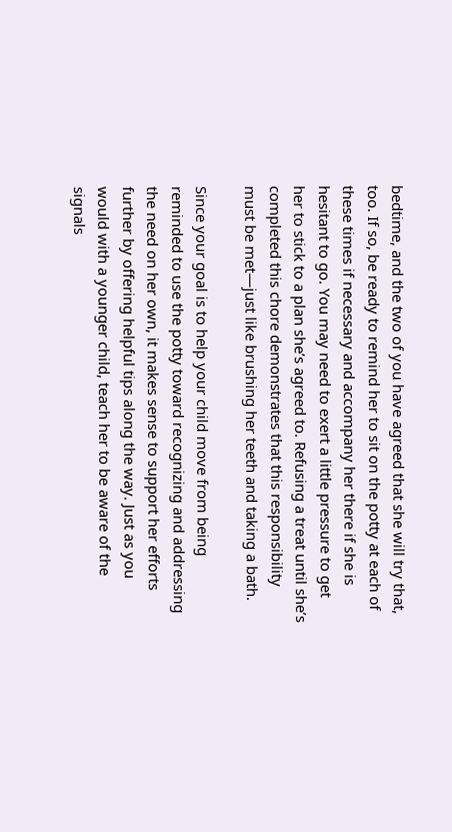bedtime, and the two of you have agreed that she will try that, too. If so, be ready to remind her to sit on the potty at each of these times if necessary and accompany her there if she is hesitant to go. You may need to exert a little pressure to get her to stick to a plan she’s agreed to. Refusing a treat until she’s completed this chore demonstrates that this responsibility must be met—just like brushing her teeth and taking a bath.

Since your goal is to help your child move from being reminded to use the potty toward recognizing and addressing the need on her own, it makes sense to support her efforts further by offering helpful tips along the way. Just as you would with a younger child, teach her to be aware of the signals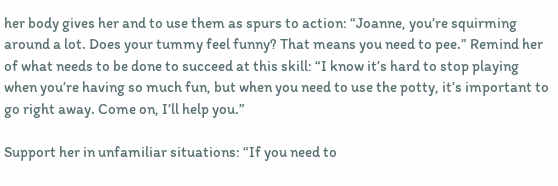her body gives her and to use them as spurs to action: “Joanne, you’re squirming around a lot. Does your tummy feel funny? That means you need to pee.” Remind her of what needs to be done to succeed at this skill: “I know it’s hard to stop playing when you’re having so much fun, but when you need to use the potty, it’s important to go right away. Come on, I’ll help you.”

Support her in unfamiliar situations: “If you need to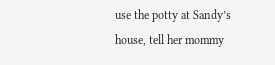use the potty at Sandy’s house, tell her mommy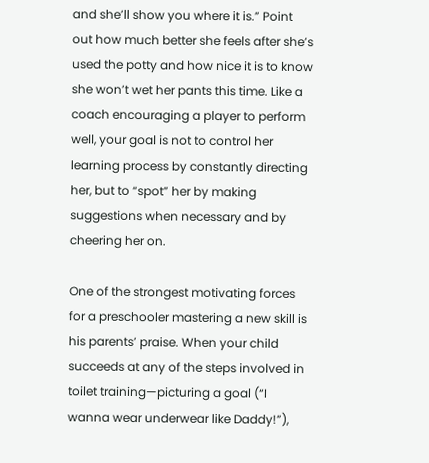and she’ll show you where it is.” Point out how much better she feels after she’s used the potty and how nice it is to know she won’t wet her pants this time. Like a coach encouraging a player to perform well, your goal is not to control her learning process by constantly directing her, but to “spot” her by making suggestions when necessary and by cheering her on.

One of the strongest motivating forces for a preschooler mastering a new skill is his parents’ praise. When your child succeeds at any of the steps involved in toilet training—picturing a goal (“I wanna wear underwear like Daddy!”),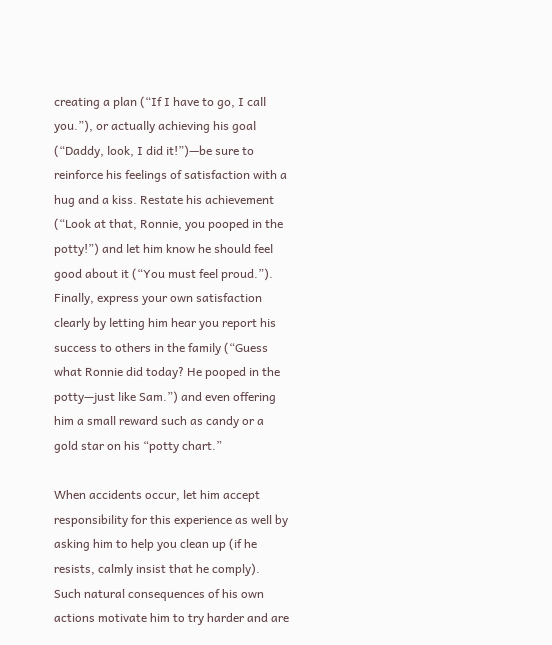creating a plan (“If I have to go, I call you.”), or actually achieving his goal (“Daddy, look, I did it!”)—be sure to reinforce his feelings of satisfaction with a hug and a kiss. Restate his achievement (“Look at that, Ronnie, you pooped in the potty!”) and let him know he should feel good about it (“You must feel proud.”). Finally, express your own satisfaction clearly by letting him hear you report his success to others in the family (“Guess what Ronnie did today? He pooped in the potty—just like Sam.”) and even offering him a small reward such as candy or a gold star on his “potty chart.”

When accidents occur, let him accept responsibility for this experience as well by asking him to help you clean up (if he resists, calmly insist that he comply). Such natural consequences of his own actions motivate him to try harder and are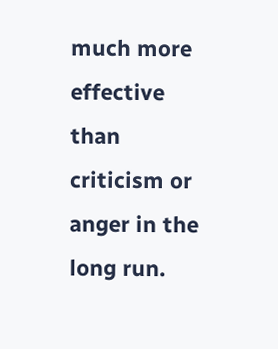much more effective than criticism or anger in the long run.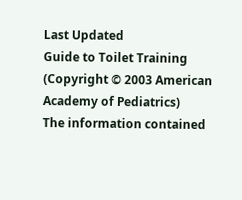Last Updated
Guide to Toilet Training (Copyright © 2003 American Academy of Pediatrics)
The information contained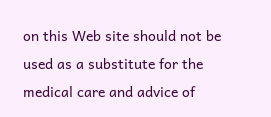on this Web site should not be used as a substitute for the medical care and advice of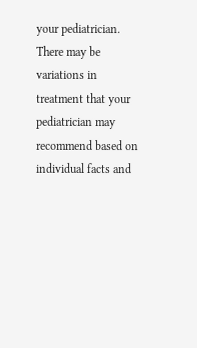your pediatrician. There may be variations in treatment that your pediatrician may recommend based on individual facts and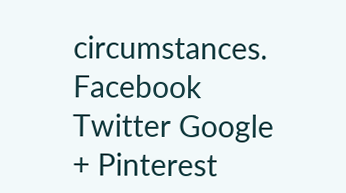circumstances.
Facebook Twitter Google + Pinterest